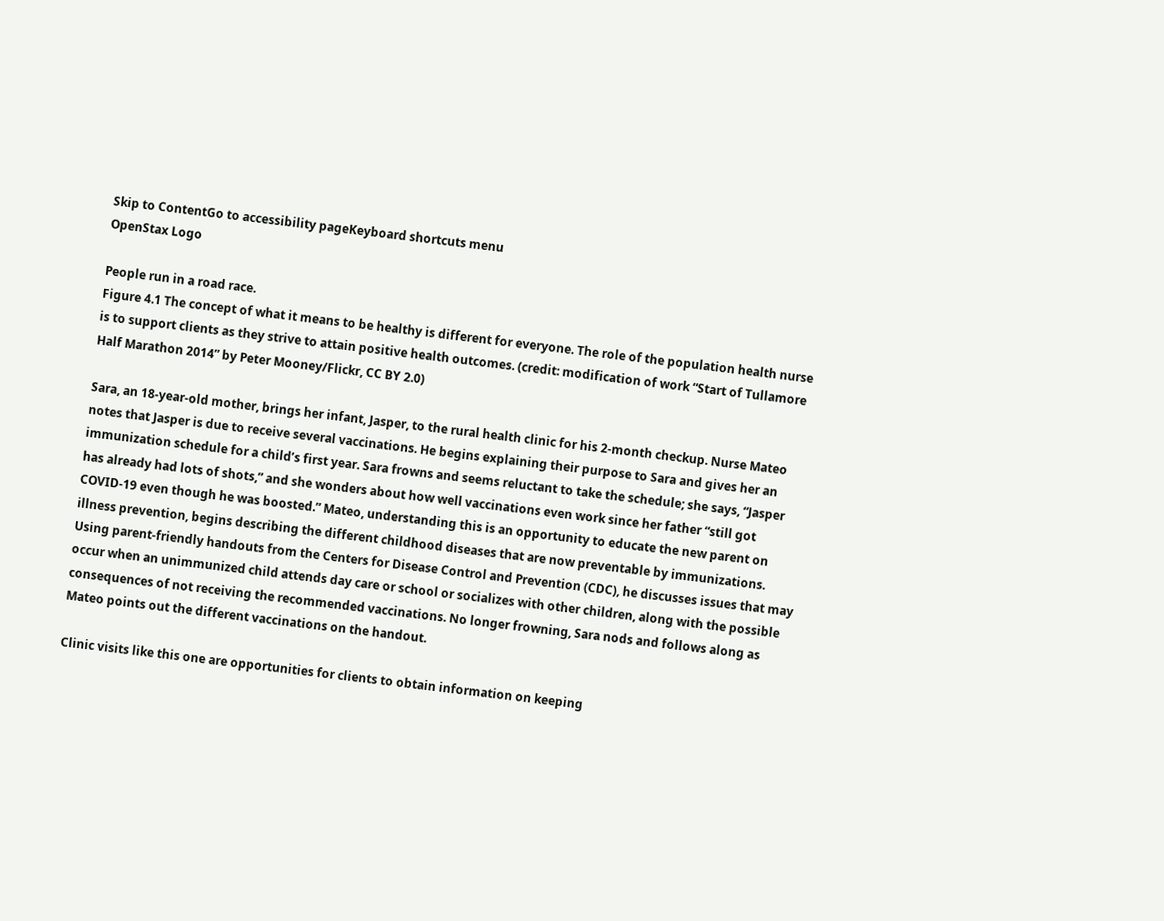Skip to ContentGo to accessibility pageKeyboard shortcuts menu
OpenStax Logo

People run in a road race.
Figure 4.1 The concept of what it means to be healthy is different for everyone. The role of the population health nurse is to support clients as they strive to attain positive health outcomes. (credit: modification of work “Start of Tullamore Half Marathon 2014” by Peter Mooney/Flickr, CC BY 2.0)

Sara, an 18-year-old mother, brings her infant, Jasper, to the rural health clinic for his 2-month checkup. Nurse Mateo notes that Jasper is due to receive several vaccinations. He begins explaining their purpose to Sara and gives her an immunization schedule for a child’s first year. Sara frowns and seems reluctant to take the schedule; she says, “Jasper has already had lots of shots,” and she wonders about how well vaccinations even work since her father “still got COVID-19 even though he was boosted.” Mateo, understanding this is an opportunity to educate the new parent on illness prevention, begins describing the different childhood diseases that are now preventable by immunizations. Using parent-friendly handouts from the Centers for Disease Control and Prevention (CDC), he discusses issues that may occur when an unimmunized child attends day care or school or socializes with other children, along with the possible consequences of not receiving the recommended vaccinations. No longer frowning, Sara nods and follows along as Mateo points out the different vaccinations on the handout.

Clinic visits like this one are opportunities for clients to obtain information on keeping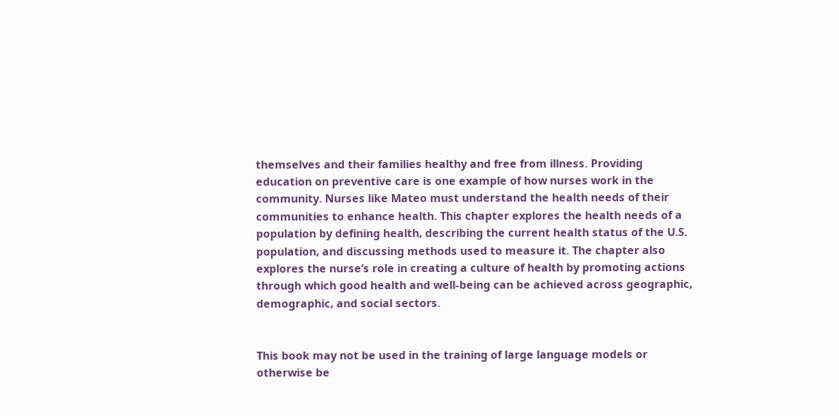themselves and their families healthy and free from illness. Providing education on preventive care is one example of how nurses work in the community. Nurses like Mateo must understand the health needs of their communities to enhance health. This chapter explores the health needs of a population by defining health, describing the current health status of the U.S. population, and discussing methods used to measure it. The chapter also explores the nurse’s role in creating a culture of health by promoting actions through which good health and well-being can be achieved across geographic, demographic, and social sectors.


This book may not be used in the training of large language models or otherwise be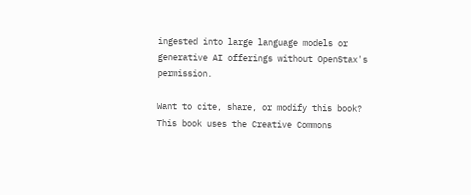ingested into large language models or generative AI offerings without OpenStax's permission.

Want to cite, share, or modify this book? This book uses the Creative Commons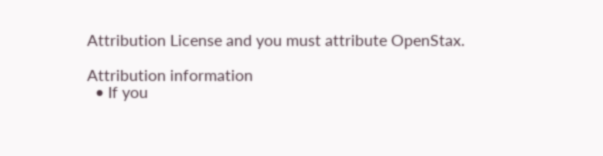Attribution License and you must attribute OpenStax.

Attribution information
  • If you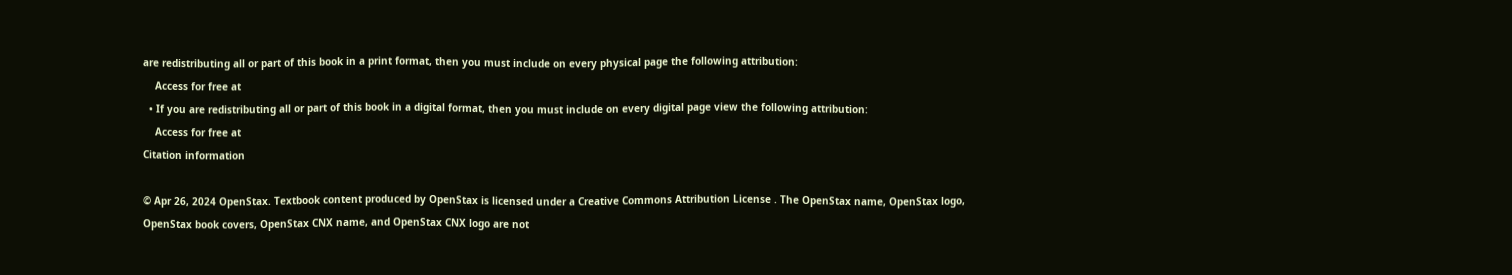are redistributing all or part of this book in a print format, then you must include on every physical page the following attribution:
    Access for free at
  • If you are redistributing all or part of this book in a digital format, then you must include on every digital page view the following attribution:
    Access for free at
Citation information

© Apr 26, 2024 OpenStax. Textbook content produced by OpenStax is licensed under a Creative Commons Attribution License . The OpenStax name, OpenStax logo, OpenStax book covers, OpenStax CNX name, and OpenStax CNX logo are not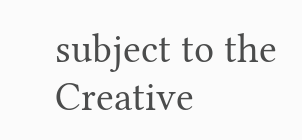subject to the Creative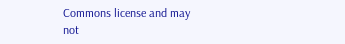Commons license and may not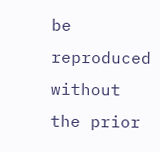be reproduced without the prior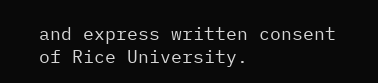and express written consent of Rice University.